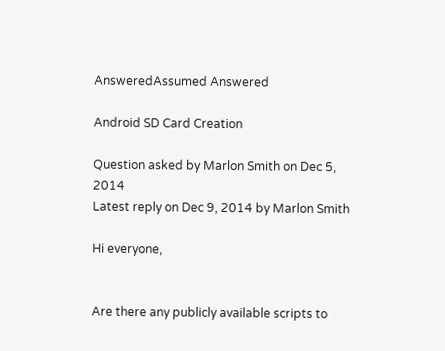AnsweredAssumed Answered

Android SD Card Creation

Question asked by Marlon Smith on Dec 5, 2014
Latest reply on Dec 9, 2014 by Marlon Smith

Hi everyone,


Are there any publicly available scripts to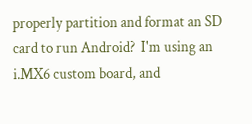properly partition and format an SD card to run Android?  I'm using an i.MX6 custom board, and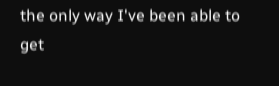the only way I've been able to get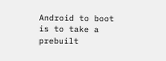Android to boot is to take a prebuilt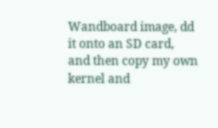Wandboard image, dd it onto an SD card, and then copy my own kernel and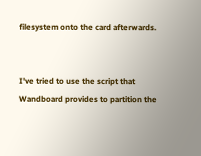filesystem onto the card afterwards.


I've tried to use the script that Wandboard provides to partition the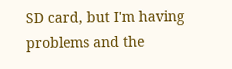SD card, but I'm having problems and the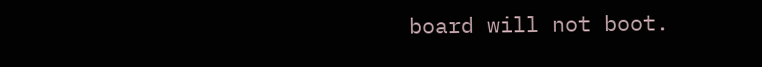board will not boot.